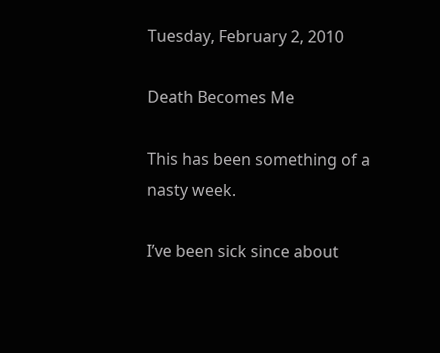Tuesday, February 2, 2010

Death Becomes Me

This has been something of a nasty week.

I’ve been sick since about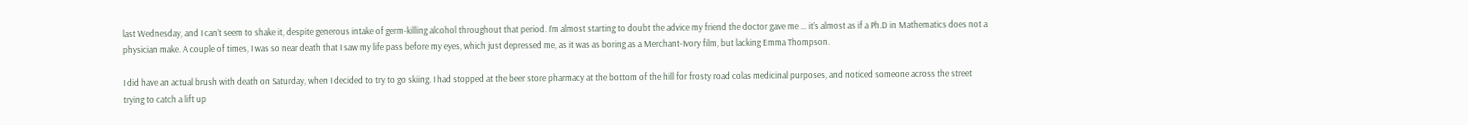last Wednesday, and I can’t seem to shake it, despite generous intake of germ-killing alcohol throughout that period. I’m almost starting to doubt the advice my friend the doctor gave me … it’s almost as if a Ph.D in Mathematics does not a physician make. A couple of times, I was so near death that I saw my life pass before my eyes, which just depressed me, as it was as boring as a Merchant-Ivory film, but lacking Emma Thompson.

I did have an actual brush with death on Saturday, when I decided to try to go skiing. I had stopped at the beer store pharmacy at the bottom of the hill for frosty road colas medicinal purposes, and noticed someone across the street trying to catch a lift up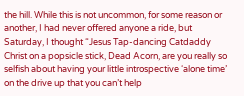the hill. While this is not uncommon, for some reason or another, I had never offered anyone a ride, but Saturday, I thought “Jesus Tap-dancing Catdaddy Christ on a popsicle stick, Dead Acorn, are you really so selfish about having your little introspective ‘alone time’ on the drive up that you can’t help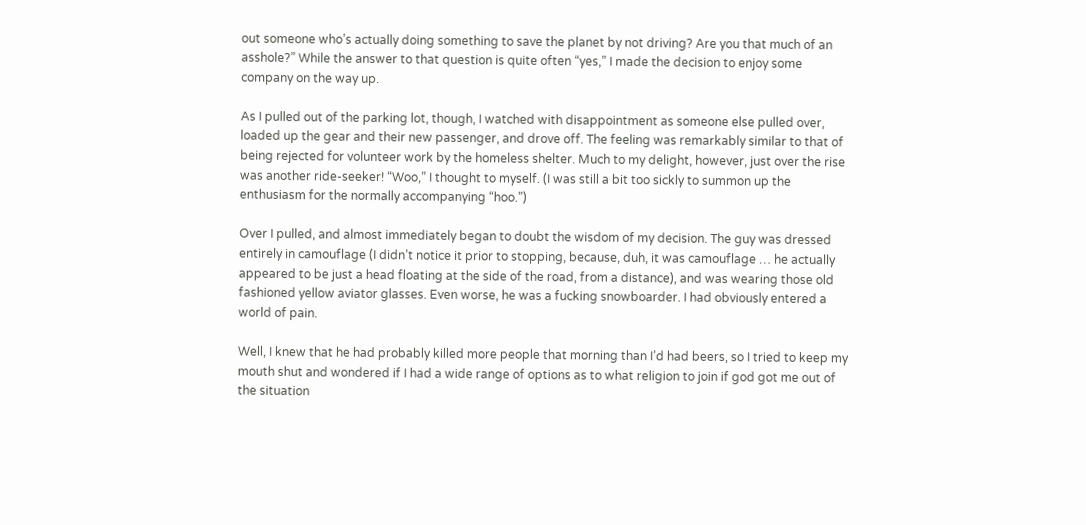out someone who’s actually doing something to save the planet by not driving? Are you that much of an asshole?” While the answer to that question is quite often “yes,” I made the decision to enjoy some company on the way up.

As I pulled out of the parking lot, though, I watched with disappointment as someone else pulled over, loaded up the gear and their new passenger, and drove off. The feeling was remarkably similar to that of being rejected for volunteer work by the homeless shelter. Much to my delight, however, just over the rise was another ride-seeker! “Woo,” I thought to myself. (I was still a bit too sickly to summon up the enthusiasm for the normally accompanying “hoo.”)

Over I pulled, and almost immediately began to doubt the wisdom of my decision. The guy was dressed entirely in camouflage (I didn’t notice it prior to stopping, because, duh, it was camouflage … he actually appeared to be just a head floating at the side of the road, from a distance), and was wearing those old fashioned yellow aviator glasses. Even worse, he was a fucking snowboarder. I had obviously entered a world of pain.

Well, I knew that he had probably killed more people that morning than I’d had beers, so I tried to keep my mouth shut and wondered if I had a wide range of options as to what religion to join if god got me out of the situation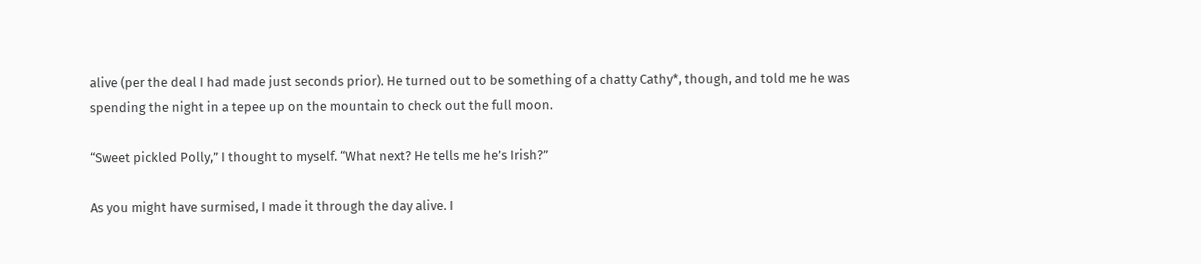alive (per the deal I had made just seconds prior). He turned out to be something of a chatty Cathy*, though, and told me he was spending the night in a tepee up on the mountain to check out the full moon.

“Sweet pickled Polly,” I thought to myself. “What next? He tells me he’s Irish?”

As you might have surmised, I made it through the day alive. I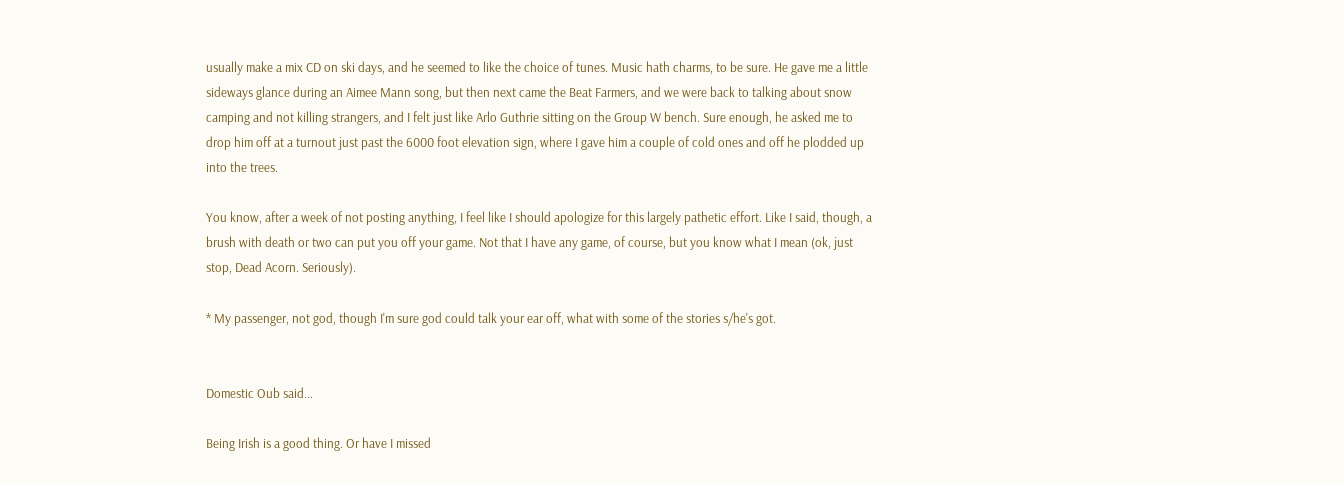usually make a mix CD on ski days, and he seemed to like the choice of tunes. Music hath charms, to be sure. He gave me a little sideways glance during an Aimee Mann song, but then next came the Beat Farmers, and we were back to talking about snow camping and not killing strangers, and I felt just like Arlo Guthrie sitting on the Group W bench. Sure enough, he asked me to drop him off at a turnout just past the 6000 foot elevation sign, where I gave him a couple of cold ones and off he plodded up into the trees.

You know, after a week of not posting anything, I feel like I should apologize for this largely pathetic effort. Like I said, though, a brush with death or two can put you off your game. Not that I have any game, of course, but you know what I mean (ok, just stop, Dead Acorn. Seriously).

* My passenger, not god, though I'm sure god could talk your ear off, what with some of the stories s/he's got.


Domestic Oub said...

Being Irish is a good thing. Or have I missed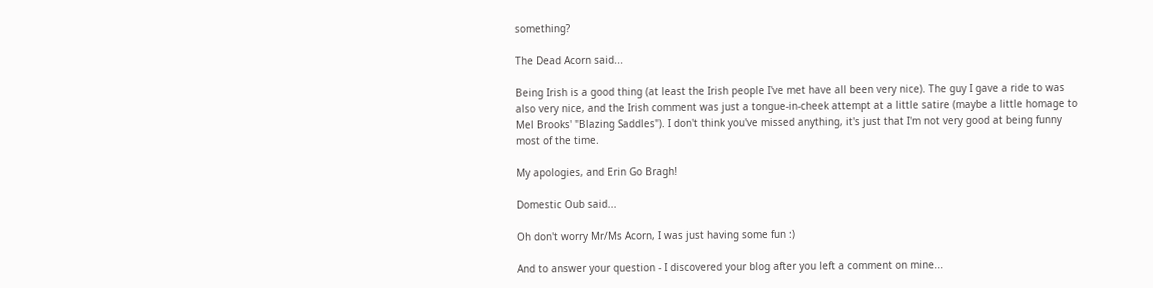something?

The Dead Acorn said...

Being Irish is a good thing (at least the Irish people I've met have all been very nice). The guy I gave a ride to was also very nice, and the Irish comment was just a tongue-in-cheek attempt at a little satire (maybe a little homage to Mel Brooks' "Blazing Saddles"). I don't think you've missed anything, it's just that I'm not very good at being funny most of the time.

My apologies, and Erin Go Bragh!

Domestic Oub said...

Oh don't worry Mr/Ms Acorn, I was just having some fun :)

And to answer your question - I discovered your blog after you left a comment on mine...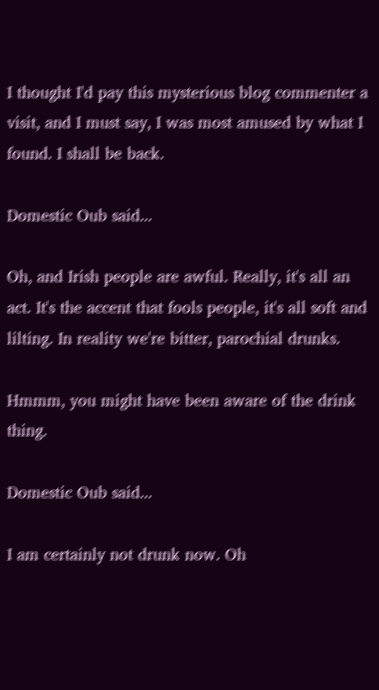I thought I'd pay this mysterious blog commenter a visit, and I must say, I was most amused by what I found. I shall be back.

Domestic Oub said...

Oh, and Irish people are awful. Really, it's all an act. It's the accent that fools people, it's all soft and lilting. In reality we're bitter, parochial drunks.

Hmmm, you might have been aware of the drink thing.

Domestic Oub said...

I am certainly not drunk now. Oh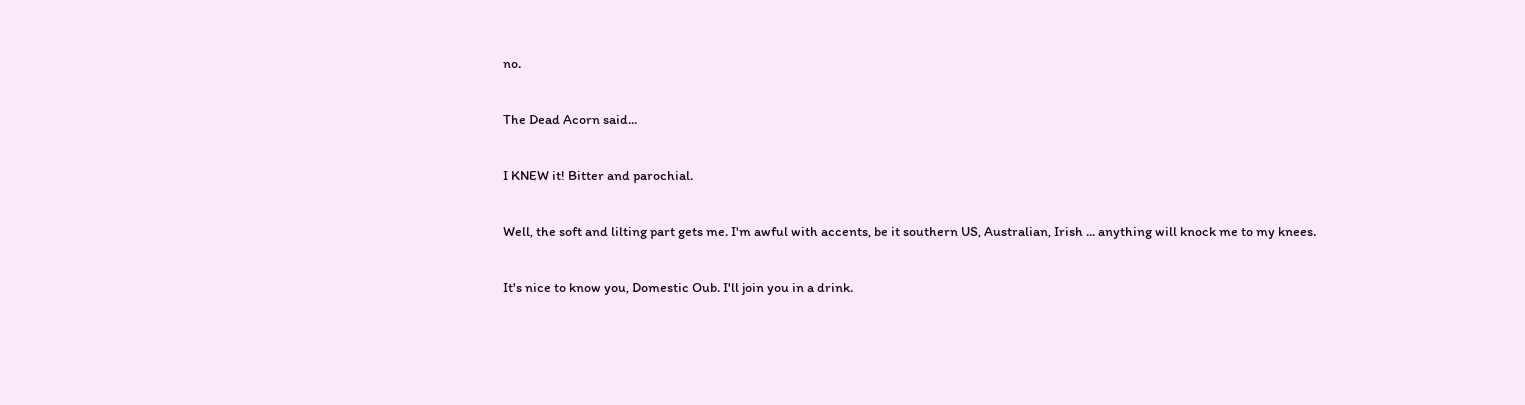no.

The Dead Acorn said...

I KNEW it! Bitter and parochial.

Well, the soft and lilting part gets me. I'm awful with accents, be it southern US, Australian, Irish ... anything will knock me to my knees.

It's nice to know you, Domestic Oub. I'll join you in a drink.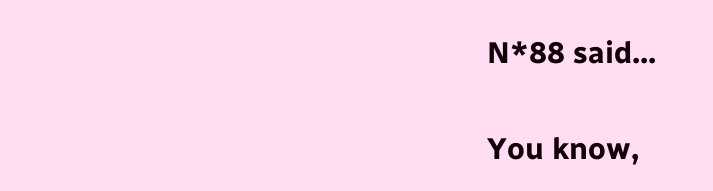N*88 said...

You know,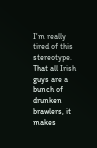I'm really tired of this stereotype. That all Irish guys are a bunch of drunken brawlers, it makes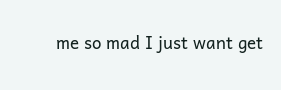me so mad I just want get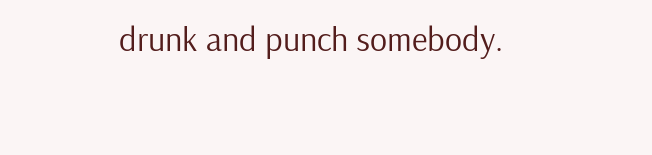drunk and punch somebody.